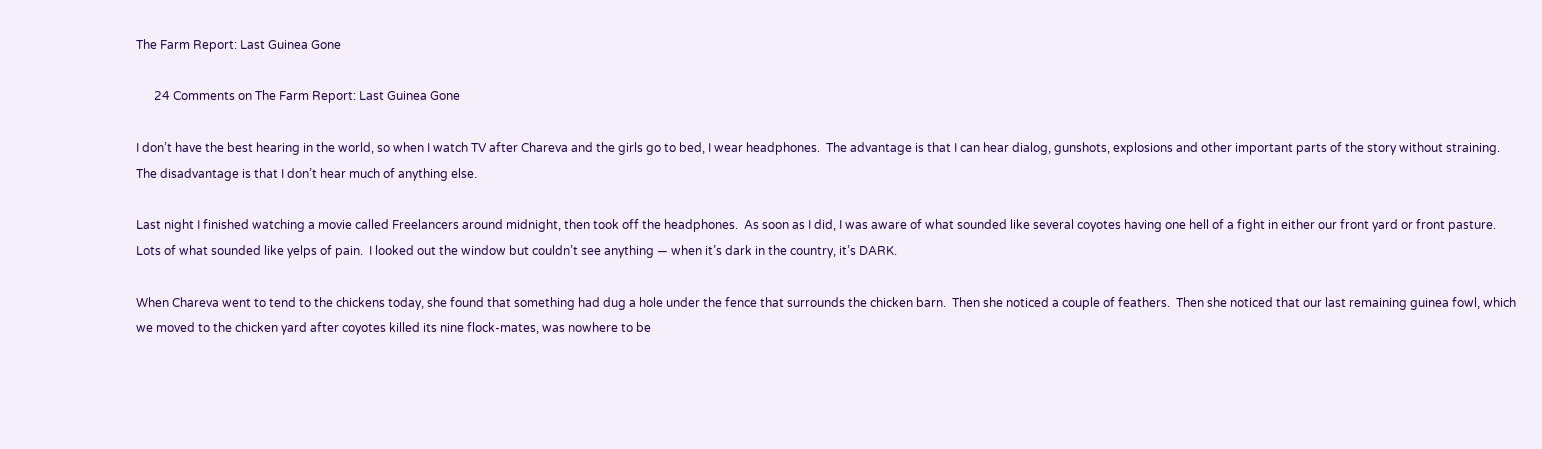The Farm Report: Last Guinea Gone

      24 Comments on The Farm Report: Last Guinea Gone

I don’t have the best hearing in the world, so when I watch TV after Chareva and the girls go to bed, I wear headphones.  The advantage is that I can hear dialog, gunshots, explosions and other important parts of the story without straining.  The disadvantage is that I don’t hear much of anything else.

Last night I finished watching a movie called Freelancers around midnight, then took off the headphones.  As soon as I did, I was aware of what sounded like several coyotes having one hell of a fight in either our front yard or front pasture.  Lots of what sounded like yelps of pain.  I looked out the window but couldn’t see anything — when it’s dark in the country, it’s DARK.

When Chareva went to tend to the chickens today, she found that something had dug a hole under the fence that surrounds the chicken barn.  Then she noticed a couple of feathers.  Then she noticed that our last remaining guinea fowl, which we moved to the chicken yard after coyotes killed its nine flock-mates, was nowhere to be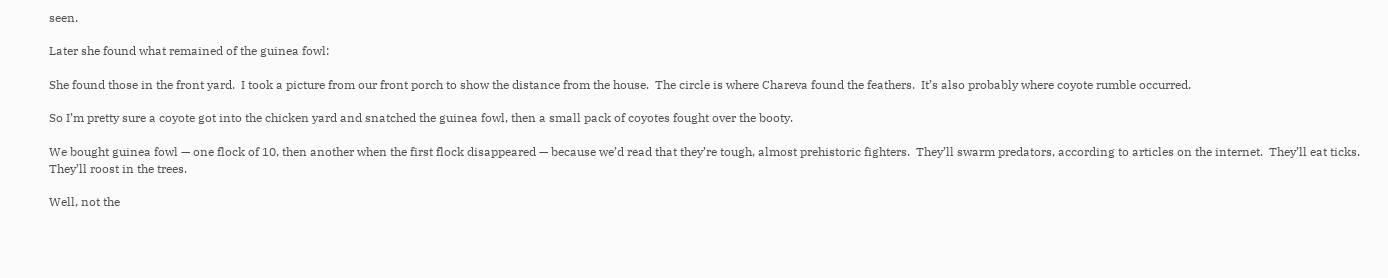seen.

Later she found what remained of the guinea fowl:

She found those in the front yard.  I took a picture from our front porch to show the distance from the house.  The circle is where Chareva found the feathers.  It’s also probably where coyote rumble occurred.

So I’m pretty sure a coyote got into the chicken yard and snatched the guinea fowl, then a small pack of coyotes fought over the booty.

We bought guinea fowl — one flock of 10, then another when the first flock disappeared — because we’d read that they’re tough, almost prehistoric fighters.  They’ll swarm predators, according to articles on the internet.  They’ll eat ticks.  They’ll roost in the trees.

Well, not the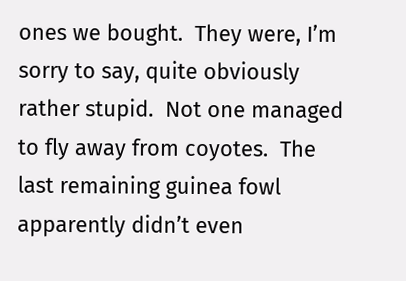ones we bought.  They were, I’m sorry to say, quite obviously rather stupid.  Not one managed to fly away from coyotes.  The last remaining guinea fowl apparently didn’t even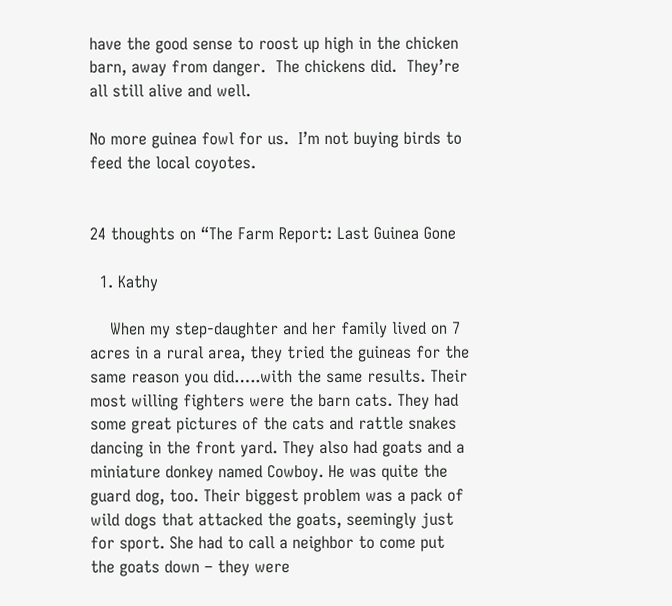have the good sense to roost up high in the chicken barn, away from danger.  The chickens did.  They’re all still alive and well.

No more guinea fowl for us.  I’m not buying birds to feed the local coyotes.


24 thoughts on “The Farm Report: Last Guinea Gone

  1. Kathy

    When my step-daughter and her family lived on 7 acres in a rural area, they tried the guineas for the same reason you did…..with the same results. Their most willing fighters were the barn cats. They had some great pictures of the cats and rattle snakes dancing in the front yard. They also had goats and a miniature donkey named Cowboy. He was quite the guard dog, too. Their biggest problem was a pack of wild dogs that attacked the goats, seemingly just for sport. She had to call a neighbor to come put the goats down – they were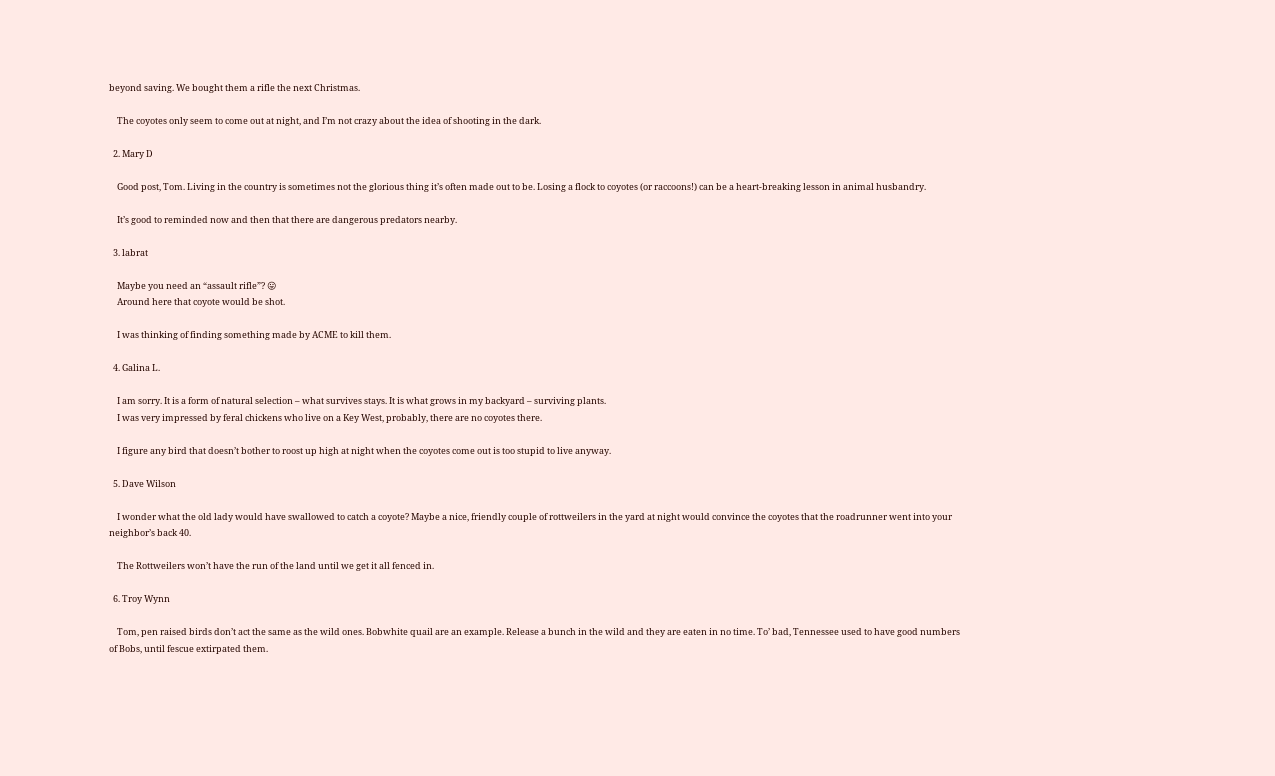beyond saving. We bought them a rifle the next Christmas.

    The coyotes only seem to come out at night, and I’m not crazy about the idea of shooting in the dark.

  2. Mary D

    Good post, Tom. Living in the country is sometimes not the glorious thing it’s often made out to be. Losing a flock to coyotes (or raccoons!) can be a heart-breaking lesson in animal husbandry.

    It’s good to reminded now and then that there are dangerous predators nearby.

  3. labrat

    Maybe you need an “assault rifle”? 😛
    Around here that coyote would be shot.

    I was thinking of finding something made by ACME to kill them.

  4. Galina L.

    I am sorry. It is a form of natural selection – what survives stays. It is what grows in my backyard – surviving plants.
    I was very impressed by feral chickens who live on a Key West, probably, there are no coyotes there.

    I figure any bird that doesn’t bother to roost up high at night when the coyotes come out is too stupid to live anyway.

  5. Dave Wilson

    I wonder what the old lady would have swallowed to catch a coyote? Maybe a nice, friendly couple of rottweilers in the yard at night would convince the coyotes that the roadrunner went into your neighbor’s back 40.

    The Rottweilers won’t have the run of the land until we get it all fenced in.

  6. Troy Wynn

    Tom, pen raised birds don’t act the same as the wild ones. Bobwhite quail are an example. Release a bunch in the wild and they are eaten in no time. To’ bad, Tennessee used to have good numbers of Bobs, until fescue extirpated them.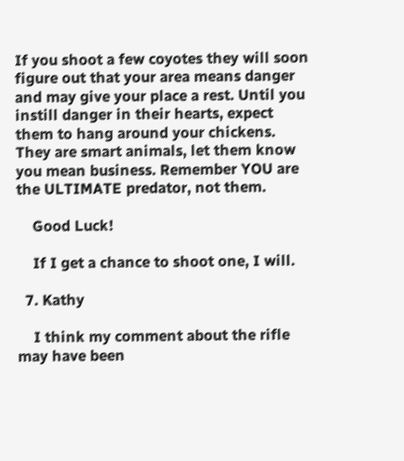If you shoot a few coyotes they will soon figure out that your area means danger and may give your place a rest. Until you instill danger in their hearts, expect them to hang around your chickens. They are smart animals, let them know you mean business. Remember YOU are the ULTIMATE predator, not them.

    Good Luck!

    If I get a chance to shoot one, I will.

  7. Kathy

    I think my comment about the rifle may have been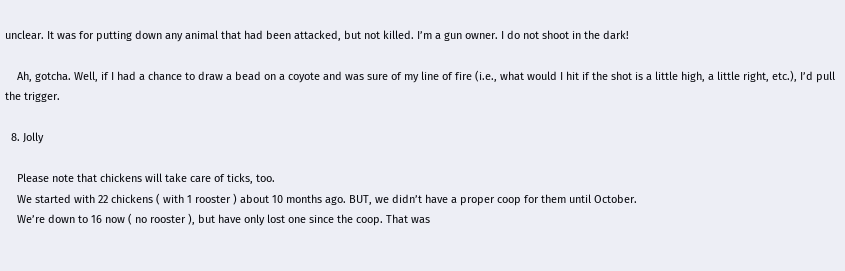unclear. It was for putting down any animal that had been attacked, but not killed. I’m a gun owner. I do not shoot in the dark!

    Ah, gotcha. Well, if I had a chance to draw a bead on a coyote and was sure of my line of fire (i.e., what would I hit if the shot is a little high, a little right, etc.), I’d pull the trigger.

  8. Jolly

    Please note that chickens will take care of ticks, too.
    We started with 22 chickens ( with 1 rooster ) about 10 months ago. BUT, we didn’t have a proper coop for them until October.
    We’re down to 16 now ( no rooster ), but have only lost one since the coop. That was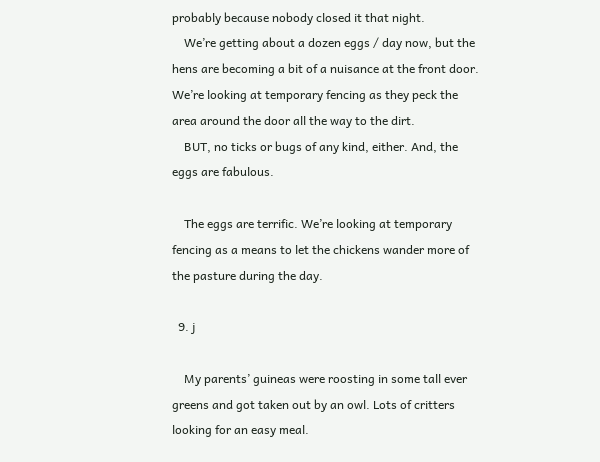probably because nobody closed it that night.
    We’re getting about a dozen eggs / day now, but the hens are becoming a bit of a nuisance at the front door. We’re looking at temporary fencing as they peck the area around the door all the way to the dirt.
    BUT, no ticks or bugs of any kind, either. And, the eggs are fabulous.

    The eggs are terrific. We’re looking at temporary fencing as a means to let the chickens wander more of the pasture during the day.

  9. j

    My parents’ guineas were roosting in some tall ever greens and got taken out by an owl. Lots of critters looking for an easy meal.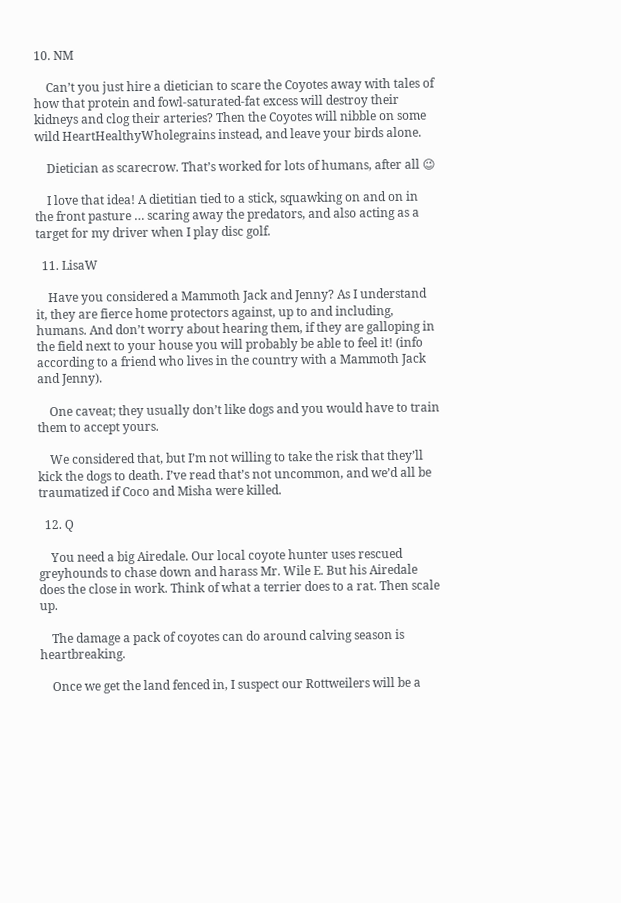10. NM

    Can’t you just hire a dietician to scare the Coyotes away with tales of how that protein and fowl-saturated-fat excess will destroy their kidneys and clog their arteries? Then the Coyotes will nibble on some wild HeartHealthyWholegrains instead, and leave your birds alone.

    Dietician as scarecrow. That’s worked for lots of humans, after all 😉

    I love that idea! A dietitian tied to a stick, squawking on and on in the front pasture … scaring away the predators, and also acting as a target for my driver when I play disc golf.

  11. LisaW

    Have you considered a Mammoth Jack and Jenny? As I understand it, they are fierce home protectors against, up to and including, humans. And don’t worry about hearing them, if they are galloping in the field next to your house you will probably be able to feel it! (info according to a friend who lives in the country with a Mammoth Jack and Jenny).

    One caveat; they usually don’t like dogs and you would have to train them to accept yours.

    We considered that, but I’m not willing to take the risk that they’ll kick the dogs to death. I’ve read that’s not uncommon, and we’d all be traumatized if Coco and Misha were killed.

  12. Q

    You need a big Airedale. Our local coyote hunter uses rescued greyhounds to chase down and harass Mr. Wile E. But his Airedale does the close in work. Think of what a terrier does to a rat. Then scale up.

    The damage a pack of coyotes can do around calving season is heartbreaking.

    Once we get the land fenced in, I suspect our Rottweilers will be a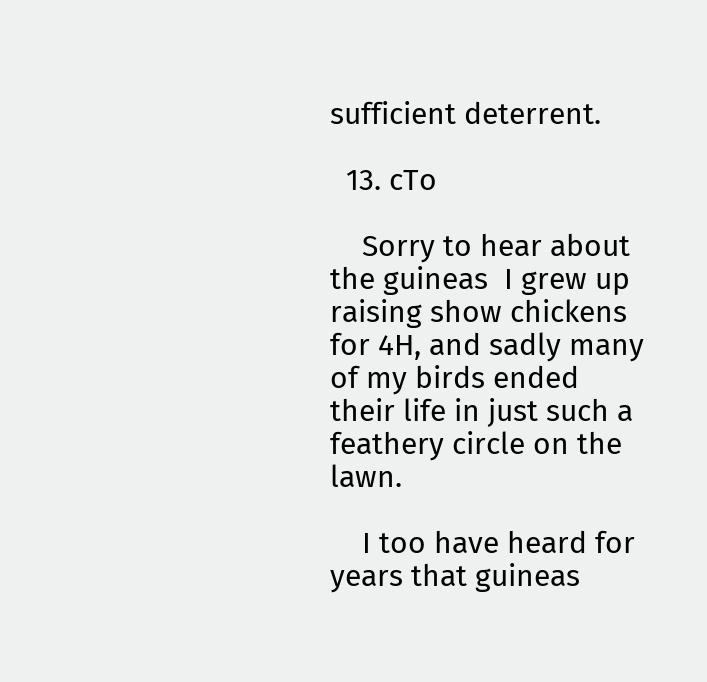sufficient deterrent.

  13. cTo

    Sorry to hear about the guineas  I grew up raising show chickens for 4H, and sadly many of my birds ended their life in just such a feathery circle on the lawn.

    I too have heard for years that guineas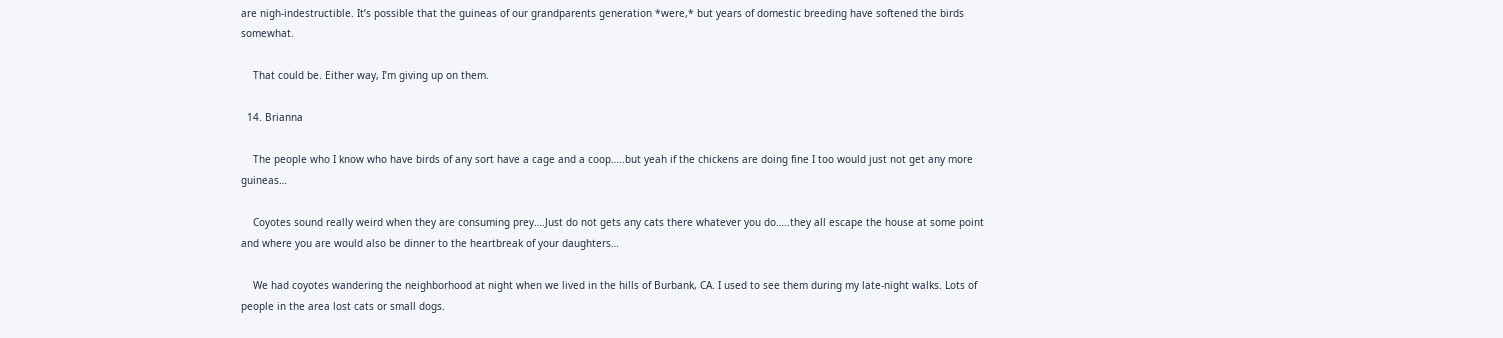are nigh-indestructible. It’s possible that the guineas of our grandparents generation *were,* but years of domestic breeding have softened the birds somewhat.

    That could be. Either way, I’m giving up on them.

  14. Brianna

    The people who I know who have birds of any sort have a cage and a coop…..but yeah if the chickens are doing fine I too would just not get any more guineas…

    Coyotes sound really weird when they are consuming prey….Just do not gets any cats there whatever you do…..they all escape the house at some point and where you are would also be dinner to the heartbreak of your daughters…

    We had coyotes wandering the neighborhood at night when we lived in the hills of Burbank, CA. I used to see them during my late-night walks. Lots of people in the area lost cats or small dogs.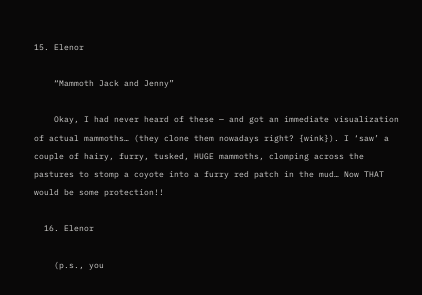15. Elenor

    “Mammoth Jack and Jenny”

    Okay, I had never heard of these — and got an immediate visualization of actual mammoths… (they clone them nowadays right? {wink}). I ‘saw’ a couple of hairy, furry, tusked, HUGE mammoths, clomping across the pastures to stomp a coyote into a furry red patch in the mud… Now THAT would be some protection!!

  16. Elenor

    (p.s., you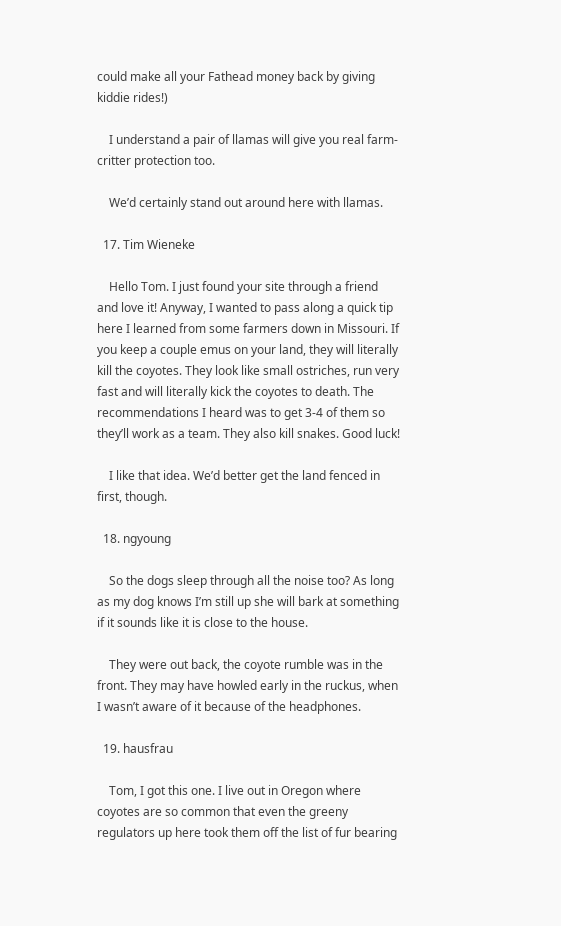could make all your Fathead money back by giving kiddie rides!)

    I understand a pair of llamas will give you real farm-critter protection too.

    We’d certainly stand out around here with llamas.

  17. Tim Wieneke

    Hello Tom. I just found your site through a friend and love it! Anyway, I wanted to pass along a quick tip here I learned from some farmers down in Missouri. If you keep a couple emus on your land, they will literally kill the coyotes. They look like small ostriches, run very fast and will literally kick the coyotes to death. The recommendations I heard was to get 3-4 of them so they’ll work as a team. They also kill snakes. Good luck!

    I like that idea. We’d better get the land fenced in first, though.

  18. ngyoung

    So the dogs sleep through all the noise too? As long as my dog knows I’m still up she will bark at something if it sounds like it is close to the house.

    They were out back, the coyote rumble was in the front. They may have howled early in the ruckus, when I wasn’t aware of it because of the headphones.

  19. hausfrau

    Tom, I got this one. I live out in Oregon where coyotes are so common that even the greeny regulators up here took them off the list of fur bearing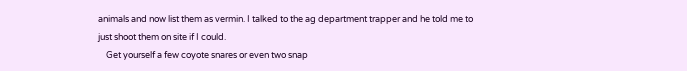animals and now list them as vermin. I talked to the ag department trapper and he told me to just shoot them on site if I could.
    Get yourself a few coyote snares or even two snap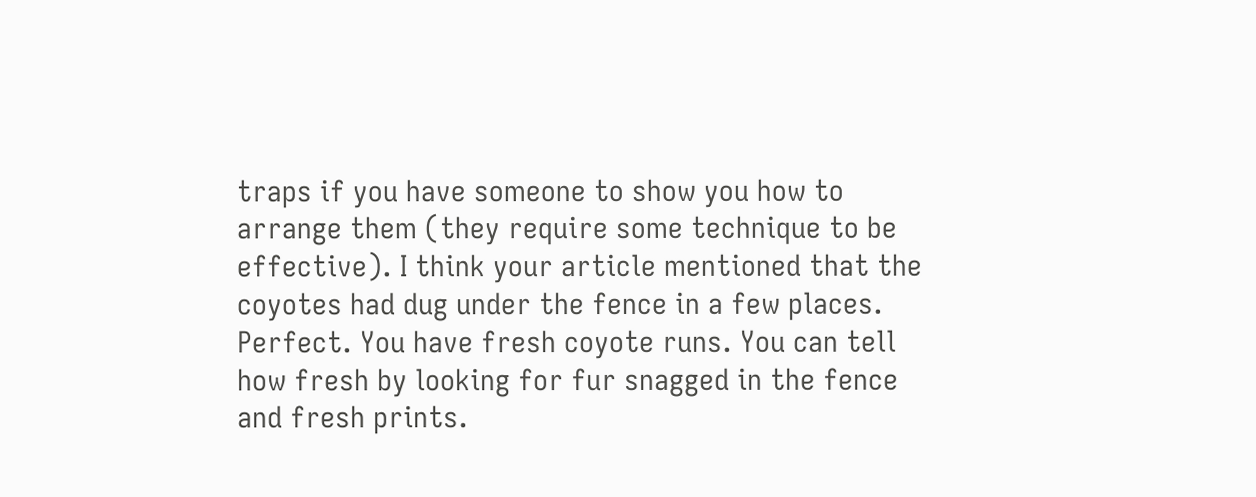traps if you have someone to show you how to arrange them (they require some technique to be effective). I think your article mentioned that the coyotes had dug under the fence in a few places. Perfect. You have fresh coyote runs. You can tell how fresh by looking for fur snagged in the fence and fresh prints.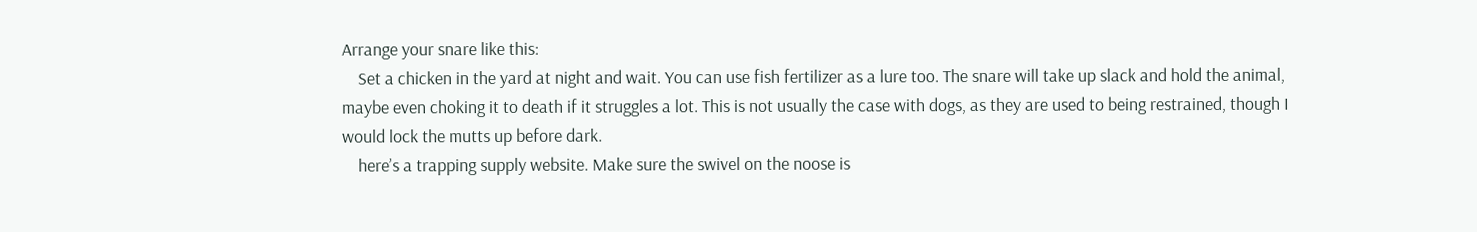Arrange your snare like this:
    Set a chicken in the yard at night and wait. You can use fish fertilizer as a lure too. The snare will take up slack and hold the animal, maybe even choking it to death if it struggles a lot. This is not usually the case with dogs, as they are used to being restrained, though I would lock the mutts up before dark.
    here’s a trapping supply website. Make sure the swivel on the noose is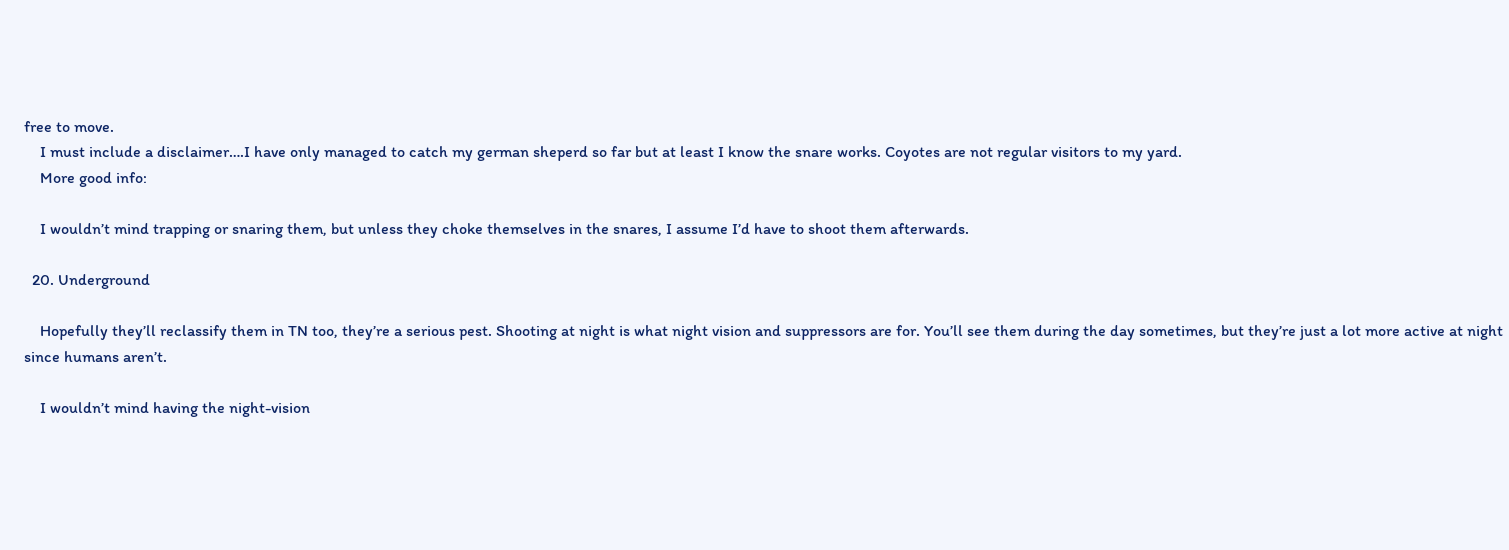free to move.
    I must include a disclaimer….I have only managed to catch my german sheperd so far but at least I know the snare works. Coyotes are not regular visitors to my yard.
    More good info:

    I wouldn’t mind trapping or snaring them, but unless they choke themselves in the snares, I assume I’d have to shoot them afterwards.

  20. Underground

    Hopefully they’ll reclassify them in TN too, they’re a serious pest. Shooting at night is what night vision and suppressors are for. You’ll see them during the day sometimes, but they’re just a lot more active at night since humans aren’t.

    I wouldn’t mind having the night-vision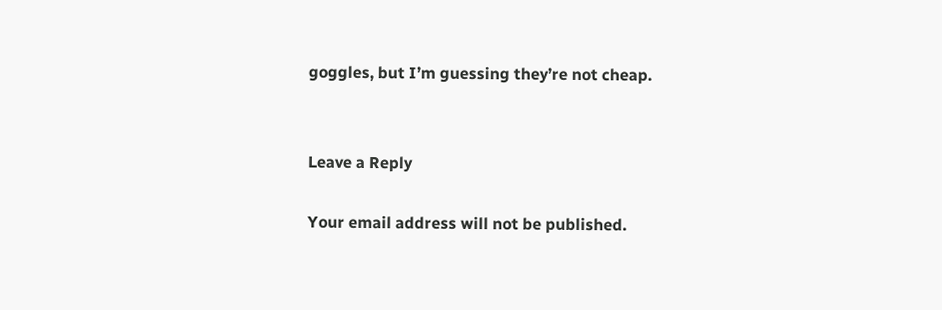goggles, but I’m guessing they’re not cheap.


Leave a Reply

Your email address will not be published.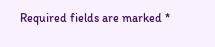Required fields are marked *